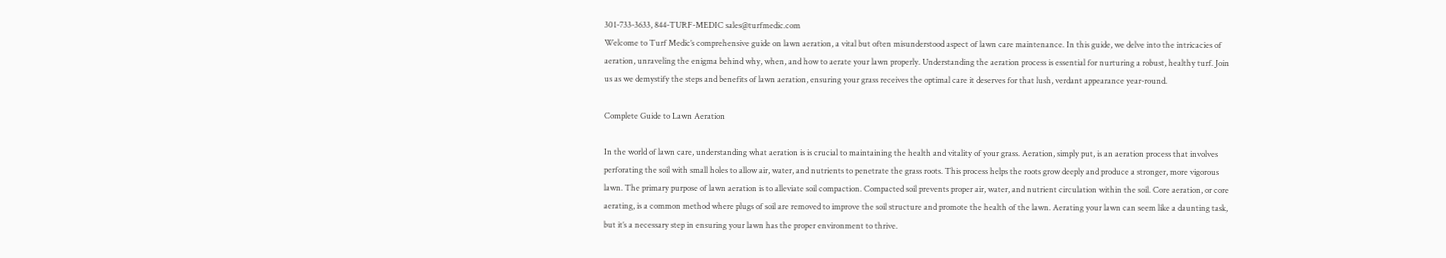301-733-3633, 844-TURF-MEDIC sales@turfmedic.com
Welcome to Turf Medic’s comprehensive guide on lawn aeration, a vital but often misunderstood aspect of lawn care maintenance. In this guide, we delve into the intricacies of aeration, unraveling the enigma behind why, when, and how to aerate your lawn properly. Understanding the aeration process is essential for nurturing a robust, healthy turf. Join us as we demystify the steps and benefits of lawn aeration, ensuring your grass receives the optimal care it deserves for that lush, verdant appearance year-round.

Complete Guide to Lawn Aeration

In the world of lawn care, understanding what aeration is is crucial to maintaining the health and vitality of your grass. Aeration, simply put, is an aeration process that involves perforating the soil with small holes to allow air, water, and nutrients to penetrate the grass roots. This process helps the roots grow deeply and produce a stronger, more vigorous lawn. The primary purpose of lawn aeration is to alleviate soil compaction. Compacted soil prevents proper air, water, and nutrient circulation within the soil. Core aeration, or core aerating, is a common method where plugs of soil are removed to improve the soil structure and promote the health of the lawn. Aerating your lawn can seem like a daunting task, but it’s a necessary step in ensuring your lawn has the proper environment to thrive.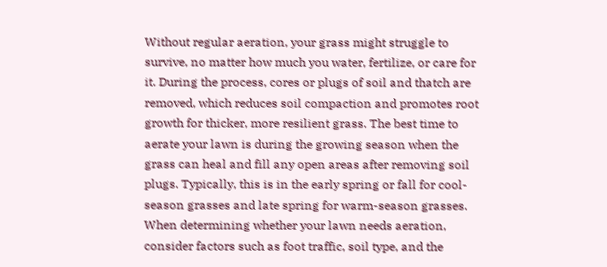Without regular aeration, your grass might struggle to survive, no matter how much you water, fertilize, or care for it. During the process, cores or plugs of soil and thatch are removed, which reduces soil compaction and promotes root growth for thicker, more resilient grass. The best time to aerate your lawn is during the growing season when the grass can heal and fill any open areas after removing soil plugs. Typically, this is in the early spring or fall for cool-season grasses and late spring for warm-season grasses. When determining whether your lawn needs aeration, consider factors such as foot traffic, soil type, and the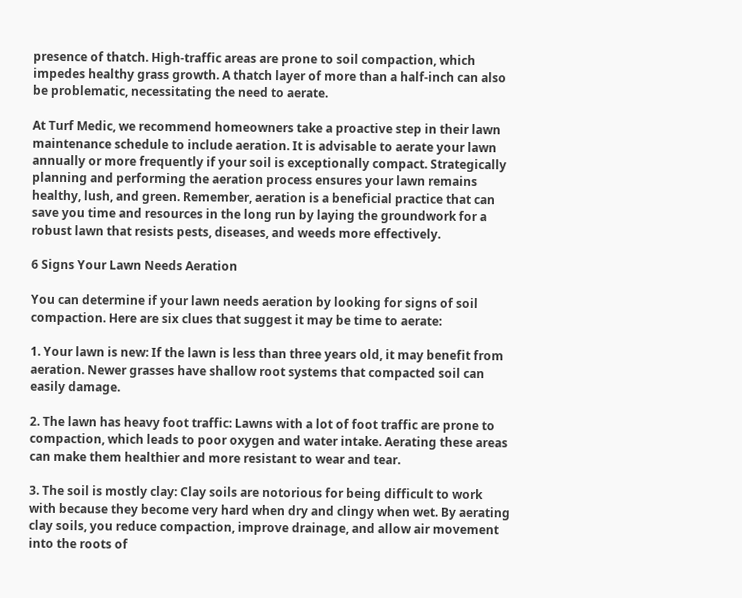presence of thatch. High-traffic areas are prone to soil compaction, which impedes healthy grass growth. A thatch layer of more than a half-inch can also be problematic, necessitating the need to aerate.

At Turf Medic, we recommend homeowners take a proactive step in their lawn maintenance schedule to include aeration. It is advisable to aerate your lawn annually or more frequently if your soil is exceptionally compact. Strategically planning and performing the aeration process ensures your lawn remains healthy, lush, and green. Remember, aeration is a beneficial practice that can save you time and resources in the long run by laying the groundwork for a robust lawn that resists pests, diseases, and weeds more effectively.

6 Signs Your Lawn Needs Aeration

You can determine if your lawn needs aeration by looking for signs of soil compaction. Here are six clues that suggest it may be time to aerate:

1. Your lawn is new: If the lawn is less than three years old, it may benefit from aeration. Newer grasses have shallow root systems that compacted soil can easily damage.

2. The lawn has heavy foot traffic: Lawns with a lot of foot traffic are prone to compaction, which leads to poor oxygen and water intake. Aerating these areas can make them healthier and more resistant to wear and tear.

3. The soil is mostly clay: Clay soils are notorious for being difficult to work with because they become very hard when dry and clingy when wet. By aerating clay soils, you reduce compaction, improve drainage, and allow air movement into the roots of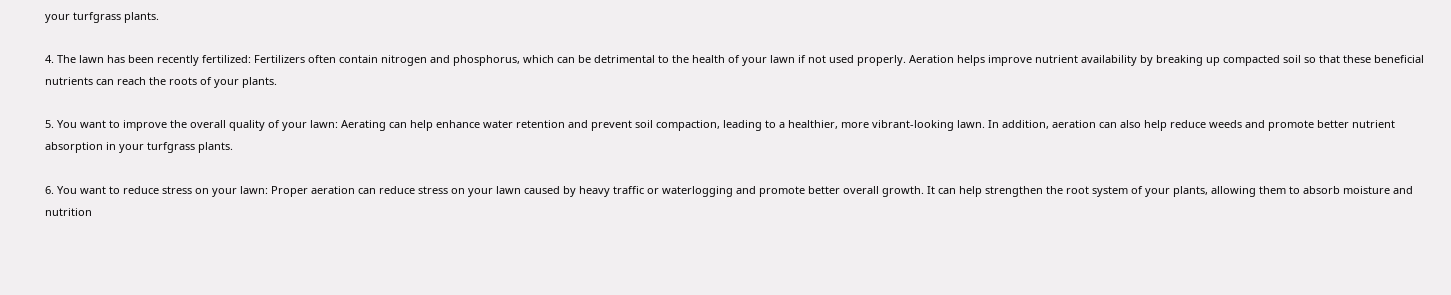your turfgrass plants.

4. The lawn has been recently fertilized: Fertilizers often contain nitrogen and phosphorus, which can be detrimental to the health of your lawn if not used properly. Aeration helps improve nutrient availability by breaking up compacted soil so that these beneficial nutrients can reach the roots of your plants.

5. You want to improve the overall quality of your lawn: Aerating can help enhance water retention and prevent soil compaction, leading to a healthier, more vibrant-looking lawn. In addition, aeration can also help reduce weeds and promote better nutrient absorption in your turfgrass plants.

6. You want to reduce stress on your lawn: Proper aeration can reduce stress on your lawn caused by heavy traffic or waterlogging and promote better overall growth. It can help strengthen the root system of your plants, allowing them to absorb moisture and nutrition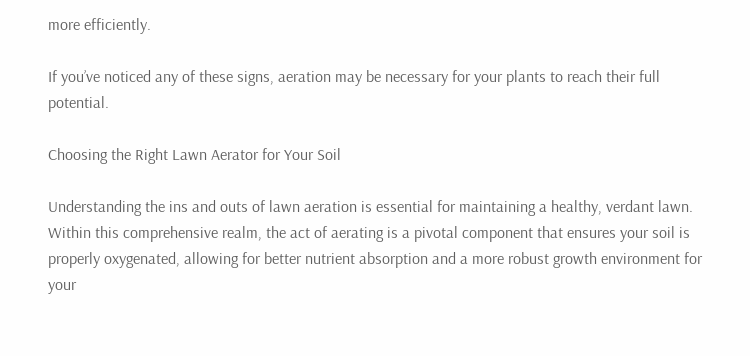more efficiently.

If you’ve noticed any of these signs, aeration may be necessary for your plants to reach their full potential.

Choosing the Right Lawn Aerator for Your Soil

Understanding the ins and outs of lawn aeration is essential for maintaining a healthy, verdant lawn. Within this comprehensive realm, the act of aerating is a pivotal component that ensures your soil is properly oxygenated, allowing for better nutrient absorption and a more robust growth environment for your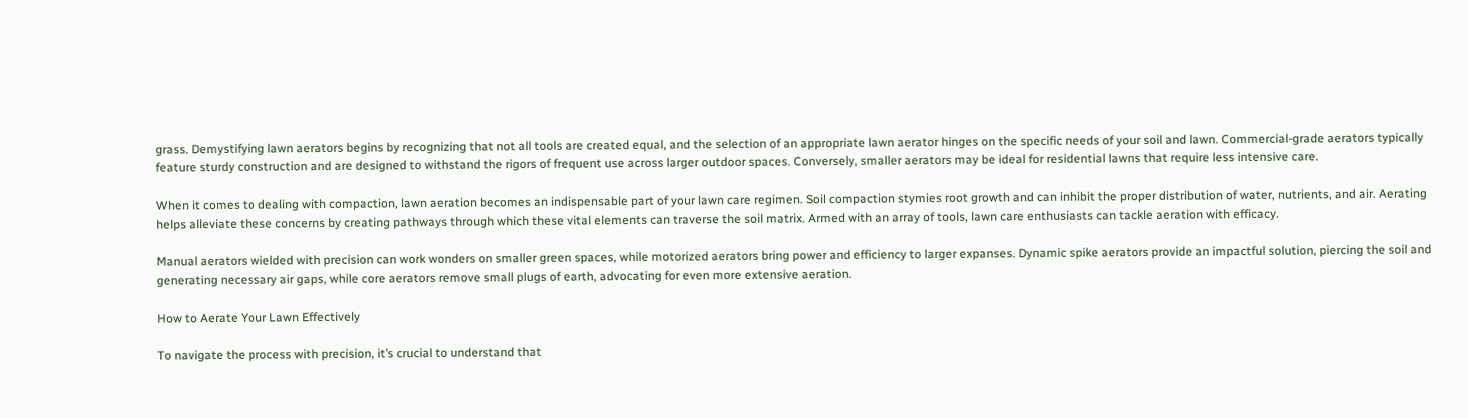grass. Demystifying lawn aerators begins by recognizing that not all tools are created equal, and the selection of an appropriate lawn aerator hinges on the specific needs of your soil and lawn. Commercial-grade aerators typically feature sturdy construction and are designed to withstand the rigors of frequent use across larger outdoor spaces. Conversely, smaller aerators may be ideal for residential lawns that require less intensive care.

When it comes to dealing with compaction, lawn aeration becomes an indispensable part of your lawn care regimen. Soil compaction stymies root growth and can inhibit the proper distribution of water, nutrients, and air. Aerating helps alleviate these concerns by creating pathways through which these vital elements can traverse the soil matrix. Armed with an array of tools, lawn care enthusiasts can tackle aeration with efficacy.

Manual aerators wielded with precision can work wonders on smaller green spaces, while motorized aerators bring power and efficiency to larger expanses. Dynamic spike aerators provide an impactful solution, piercing the soil and generating necessary air gaps, while core aerators remove small plugs of earth, advocating for even more extensive aeration.

How to Aerate Your Lawn Effectively

To navigate the process with precision, it’s crucial to understand that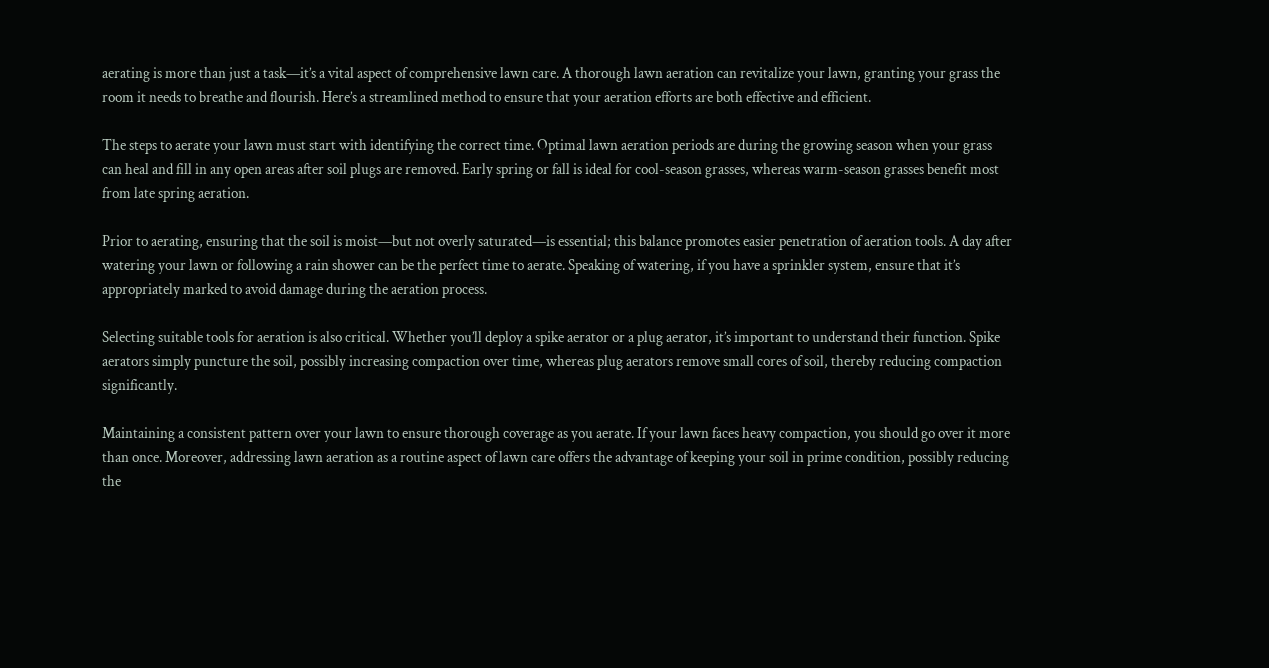aerating is more than just a task—it’s a vital aspect of comprehensive lawn care. A thorough lawn aeration can revitalize your lawn, granting your grass the room it needs to breathe and flourish. Here’s a streamlined method to ensure that your aeration efforts are both effective and efficient.

The steps to aerate your lawn must start with identifying the correct time. Optimal lawn aeration periods are during the growing season when your grass can heal and fill in any open areas after soil plugs are removed. Early spring or fall is ideal for cool-season grasses, whereas warm-season grasses benefit most from late spring aeration.

Prior to aerating, ensuring that the soil is moist—but not overly saturated—is essential; this balance promotes easier penetration of aeration tools. A day after watering your lawn or following a rain shower can be the perfect time to aerate. Speaking of watering, if you have a sprinkler system, ensure that it’s appropriately marked to avoid damage during the aeration process.

Selecting suitable tools for aeration is also critical. Whether you’ll deploy a spike aerator or a plug aerator, it’s important to understand their function. Spike aerators simply puncture the soil, possibly increasing compaction over time, whereas plug aerators remove small cores of soil, thereby reducing compaction significantly.

Maintaining a consistent pattern over your lawn to ensure thorough coverage as you aerate. If your lawn faces heavy compaction, you should go over it more than once. Moreover, addressing lawn aeration as a routine aspect of lawn care offers the advantage of keeping your soil in prime condition, possibly reducing the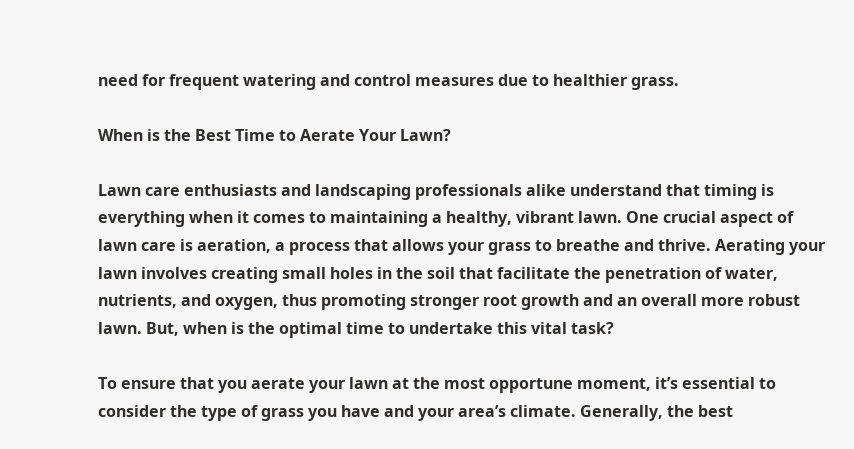need for frequent watering and control measures due to healthier grass.

When is the Best Time to Aerate Your Lawn?

Lawn care enthusiasts and landscaping professionals alike understand that timing is everything when it comes to maintaining a healthy, vibrant lawn. One crucial aspect of lawn care is aeration, a process that allows your grass to breathe and thrive. Aerating your lawn involves creating small holes in the soil that facilitate the penetration of water, nutrients, and oxygen, thus promoting stronger root growth and an overall more robust lawn. But, when is the optimal time to undertake this vital task?

To ensure that you aerate your lawn at the most opportune moment, it’s essential to consider the type of grass you have and your area’s climate. Generally, the best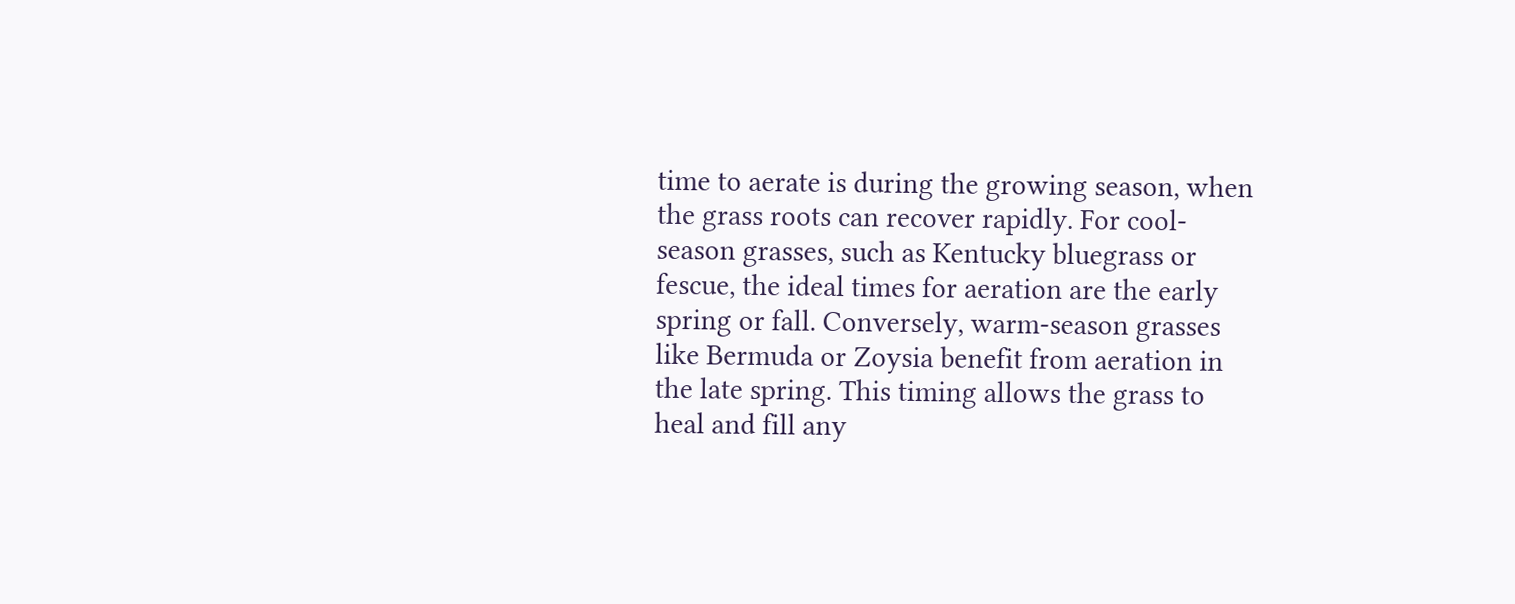time to aerate is during the growing season, when the grass roots can recover rapidly. For cool-season grasses, such as Kentucky bluegrass or fescue, the ideal times for aeration are the early spring or fall. Conversely, warm-season grasses like Bermuda or Zoysia benefit from aeration in the late spring. This timing allows the grass to heal and fill any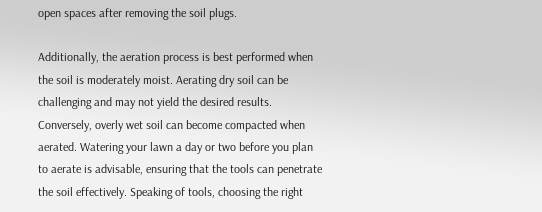open spaces after removing the soil plugs.

Additionally, the aeration process is best performed when the soil is moderately moist. Aerating dry soil can be challenging and may not yield the desired results. Conversely, overly wet soil can become compacted when aerated. Watering your lawn a day or two before you plan to aerate is advisable, ensuring that the tools can penetrate the soil effectively. Speaking of tools, choosing the right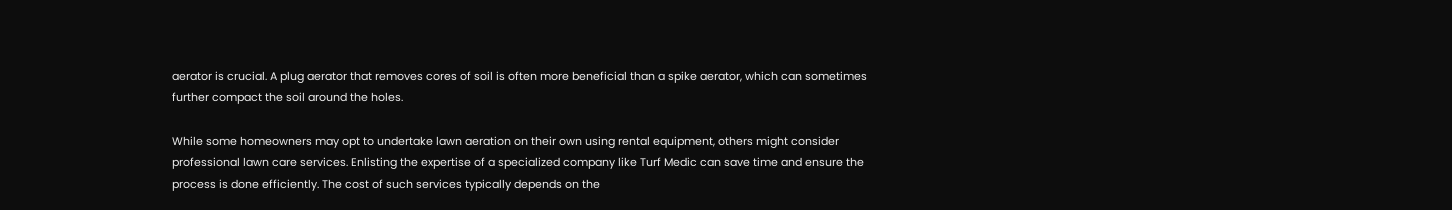aerator is crucial. A plug aerator that removes cores of soil is often more beneficial than a spike aerator, which can sometimes further compact the soil around the holes.

While some homeowners may opt to undertake lawn aeration on their own using rental equipment, others might consider professional lawn care services. Enlisting the expertise of a specialized company like Turf Medic can save time and ensure the process is done efficiently. The cost of such services typically depends on the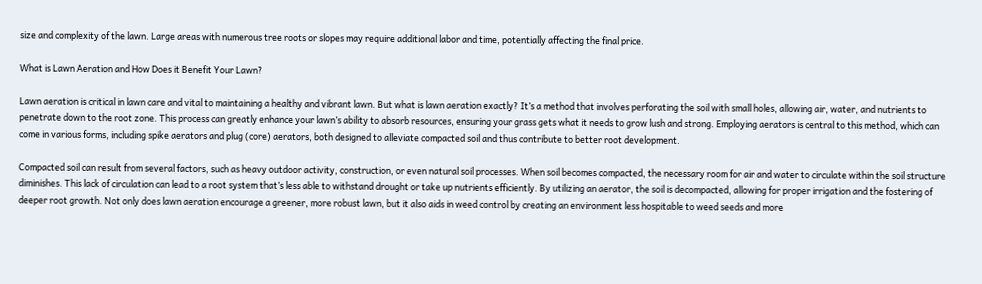size and complexity of the lawn. Large areas with numerous tree roots or slopes may require additional labor and time, potentially affecting the final price.

What is Lawn Aeration and How Does it Benefit Your Lawn?

Lawn aeration is critical in lawn care and vital to maintaining a healthy and vibrant lawn. But what is lawn aeration exactly? It’s a method that involves perforating the soil with small holes, allowing air, water, and nutrients to penetrate down to the root zone. This process can greatly enhance your lawn’s ability to absorb resources, ensuring your grass gets what it needs to grow lush and strong. Employing aerators is central to this method, which can come in various forms, including spike aerators and plug (core) aerators, both designed to alleviate compacted soil and thus contribute to better root development.

Compacted soil can result from several factors, such as heavy outdoor activity, construction, or even natural soil processes. When soil becomes compacted, the necessary room for air and water to circulate within the soil structure diminishes. This lack of circulation can lead to a root system that’s less able to withstand drought or take up nutrients efficiently. By utilizing an aerator, the soil is decompacted, allowing for proper irrigation and the fostering of deeper root growth. Not only does lawn aeration encourage a greener, more robust lawn, but it also aids in weed control by creating an environment less hospitable to weed seeds and more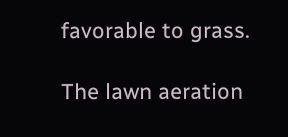favorable to grass.

The lawn aeration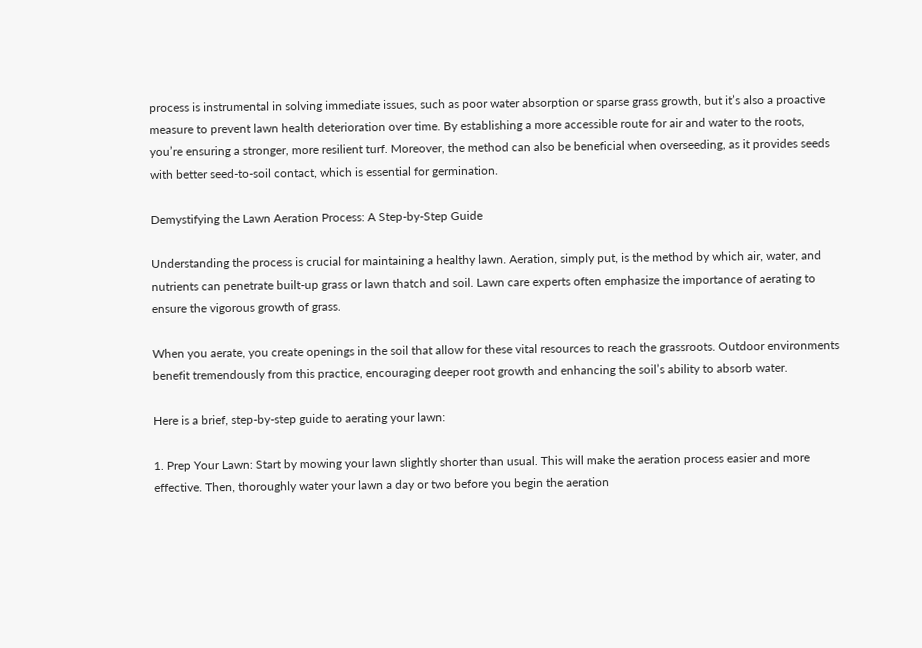process is instrumental in solving immediate issues, such as poor water absorption or sparse grass growth, but it’s also a proactive measure to prevent lawn health deterioration over time. By establishing a more accessible route for air and water to the roots, you’re ensuring a stronger, more resilient turf. Moreover, the method can also be beneficial when overseeding, as it provides seeds with better seed-to-soil contact, which is essential for germination.

Demystifying the Lawn Aeration Process: A Step-by-Step Guide

Understanding the process is crucial for maintaining a healthy lawn. Aeration, simply put, is the method by which air, water, and nutrients can penetrate built-up grass or lawn thatch and soil. Lawn care experts often emphasize the importance of aerating to ensure the vigorous growth of grass.

When you aerate, you create openings in the soil that allow for these vital resources to reach the grassroots. Outdoor environments benefit tremendously from this practice, encouraging deeper root growth and enhancing the soil’s ability to absorb water.

Here is a brief, step-by-step guide to aerating your lawn:

1. Prep Your Lawn: Start by mowing your lawn slightly shorter than usual. This will make the aeration process easier and more effective. Then, thoroughly water your lawn a day or two before you begin the aeration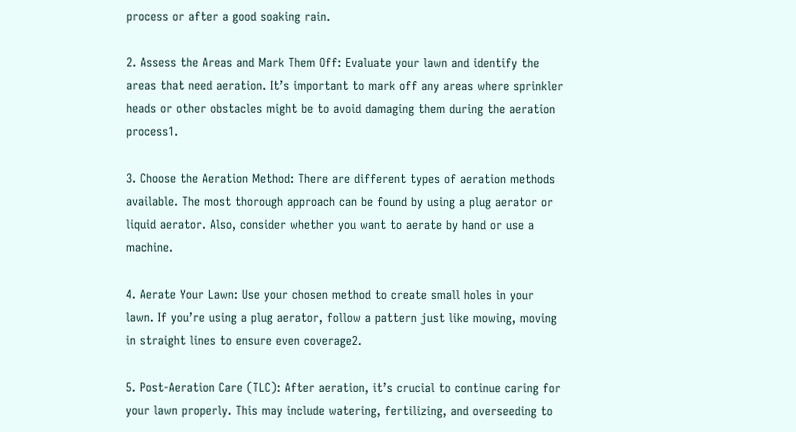process or after a good soaking rain.

2. Assess the Areas and Mark Them Off: Evaluate your lawn and identify the areas that need aeration. It’s important to mark off any areas where sprinkler heads or other obstacles might be to avoid damaging them during the aeration process1.

3. Choose the Aeration Method: There are different types of aeration methods available. The most thorough approach can be found by using a plug aerator or liquid aerator. Also, consider whether you want to aerate by hand or use a machine.

4. Aerate Your Lawn: Use your chosen method to create small holes in your lawn. If you’re using a plug aerator, follow a pattern just like mowing, moving in straight lines to ensure even coverage2.

5. Post-Aeration Care (TLC): After aeration, it’s crucial to continue caring for your lawn properly. This may include watering, fertilizing, and overseeding to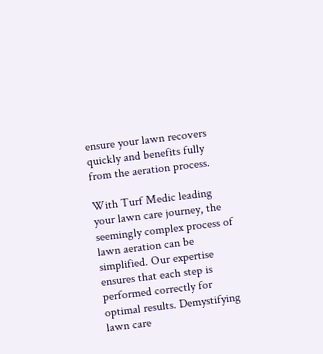ensure your lawn recovers quickly and benefits fully from the aeration process.

With Turf Medic leading your lawn care journey, the seemingly complex process of lawn aeration can be simplified. Our expertise ensures that each step is performed correctly for optimal results. Demystifying lawn care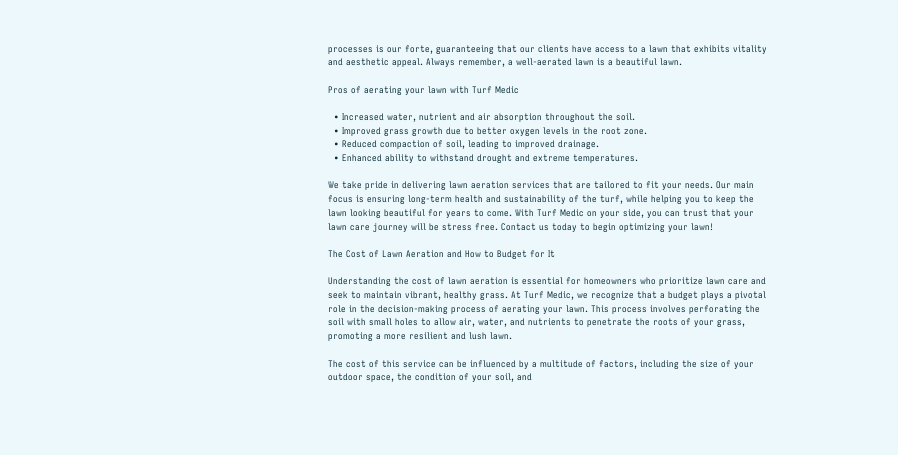processes is our forte, guaranteeing that our clients have access to a lawn that exhibits vitality and aesthetic appeal. Always remember, a well-aerated lawn is a beautiful lawn.

Pros of aerating your lawn with Turf Medic

  • Increased water, nutrient and air absorption throughout the soil.
  • Improved grass growth due to better oxygen levels in the root zone.
  • Reduced compaction of soil, leading to improved drainage.
  • Enhanced ability to withstand drought and extreme temperatures.

We take pride in delivering lawn aeration services that are tailored to fit your needs. Our main focus is ensuring long-term health and sustainability of the turf, while helping you to keep the lawn looking beautiful for years to come. With Turf Medic on your side, you can trust that your lawn care journey will be stress free. Contact us today to begin optimizing your lawn!

The Cost of Lawn Aeration and How to Budget for It

Understanding the cost of lawn aeration is essential for homeowners who prioritize lawn care and seek to maintain vibrant, healthy grass. At Turf Medic, we recognize that a budget plays a pivotal role in the decision-making process of aerating your lawn. This process involves perforating the soil with small holes to allow air, water, and nutrients to penetrate the roots of your grass, promoting a more resilient and lush lawn.

The cost of this service can be influenced by a multitude of factors, including the size of your outdoor space, the condition of your soil, and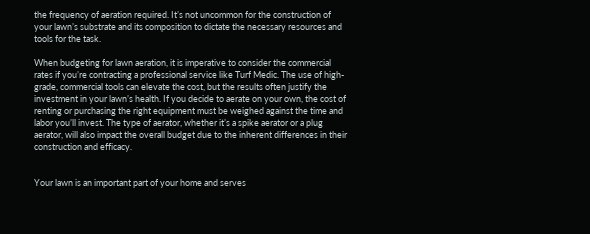the frequency of aeration required. It’s not uncommon for the construction of your lawn’s substrate and its composition to dictate the necessary resources and tools for the task.

When budgeting for lawn aeration, it is imperative to consider the commercial rates if you’re contracting a professional service like Turf Medic. The use of high-grade, commercial tools can elevate the cost, but the results often justify the investment in your lawn’s health. If you decide to aerate on your own, the cost of renting or purchasing the right equipment must be weighed against the time and labor you’ll invest. The type of aerator, whether it’s a spike aerator or a plug aerator, will also impact the overall budget due to the inherent differences in their construction and efficacy.


Your lawn is an important part of your home and serves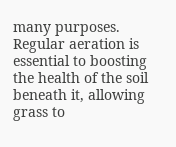many purposes. Regular aeration is essential to boosting the health of the soil beneath it, allowing grass to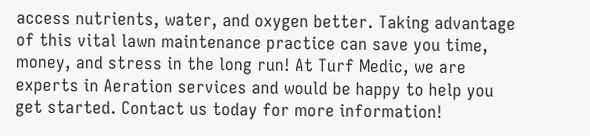access nutrients, water, and oxygen better. Taking advantage of this vital lawn maintenance practice can save you time, money, and stress in the long run! At Turf Medic, we are experts in Aeration services and would be happy to help you get started. Contact us today for more information!